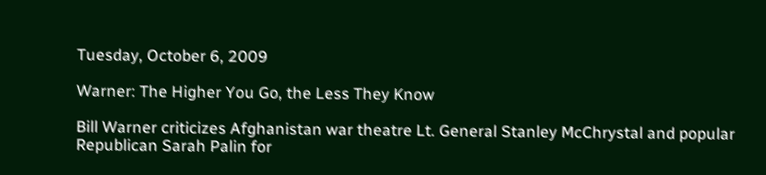Tuesday, October 6, 2009

Warner: The Higher You Go, the Less They Know

Bill Warner criticizes Afghanistan war theatre Lt. General Stanley McChrystal and popular Republican Sarah Palin for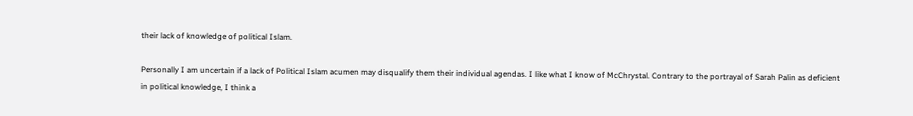their lack of knowledge of political Islam.

Personally I am uncertain if a lack of Political Islam acumen may disqualify them their individual agendas. I like what I know of McChrystal. Contrary to the portrayal of Sarah Palin as deficient in political knowledge, I think a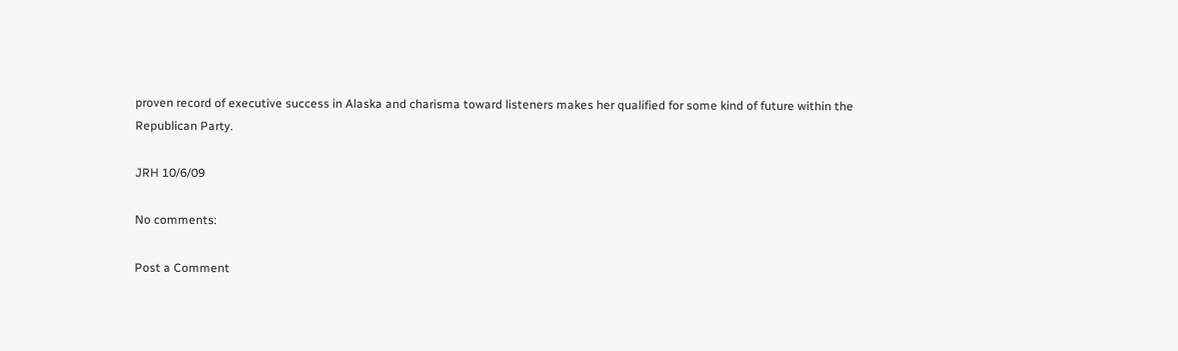proven record of executive success in Alaska and charisma toward listeners makes her qualified for some kind of future within the Republican Party.

JRH 10/6/09

No comments:

Post a Comment